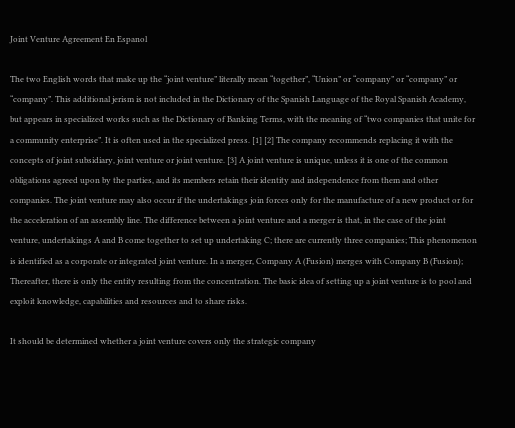Joint Venture Agreement En Espanol

The two English words that make up the “joint venture” literally mean “together”, “Union” or “company” or “company” or “company”. This additional jerism is not included in the Dictionary of the Spanish Language of the Royal Spanish Academy, but appears in specialized works such as the Dictionary of Banking Terms, with the meaning of “two companies that unite for a community enterprise”. It is often used in the specialized press. [1] [2] The company recommends replacing it with the concepts of joint subsidiary, joint venture or joint venture. [3] A joint venture is unique, unless it is one of the common obligations agreed upon by the parties, and its members retain their identity and independence from them and other companies. The joint venture may also occur if the undertakings join forces only for the manufacture of a new product or for the acceleration of an assembly line. The difference between a joint venture and a merger is that, in the case of the joint venture, undertakings A and B come together to set up undertaking C; there are currently three companies; This phenomenon is identified as a corporate or integrated joint venture. In a merger, Company A (Fusion) merges with Company B (Fusion); Thereafter, there is only the entity resulting from the concentration. The basic idea of setting up a joint venture is to pool and exploit knowledge, capabilities and resources and to share risks.

It should be determined whether a joint venture covers only the strategic company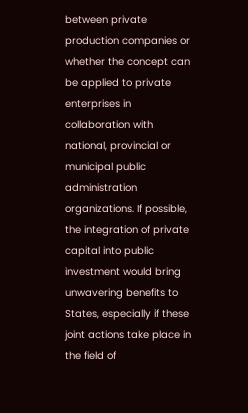between private production companies or whether the concept can be applied to private enterprises in collaboration with national, provincial or municipal public administration organizations. If possible, the integration of private capital into public investment would bring unwavering benefits to States, especially if these joint actions take place in the field of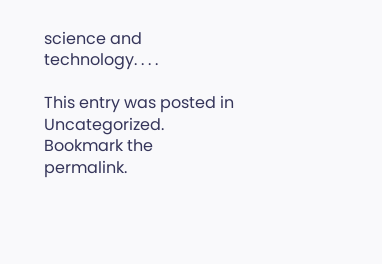science and technology. . . .

This entry was posted in Uncategorized. Bookmark the permalink.